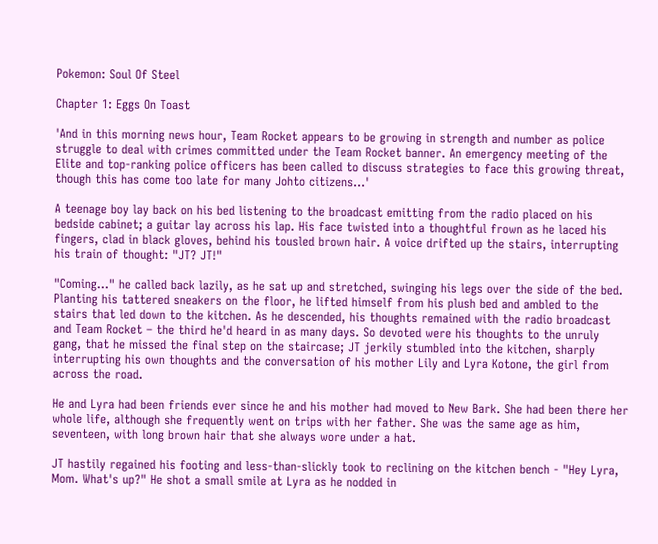Pokemon: Soul Of Steel

Chapter 1: Eggs On Toast

'And in this morning news hour, Team Rocket appears to be growing in strength and number as police struggle to deal with crimes committed under the Team Rocket banner. An emergency meeting of the Elite and top-ranking police officers has been called to discuss strategies to face this growing threat, though this has come too late for many Johto citizens…'

A teenage boy lay back on his bed listening to the broadcast emitting from the radio placed on his bedside cabinet; a guitar lay across his lap. His face twisted into a thoughtful frown as he laced his fingers, clad in black gloves, behind his tousled brown hair. A voice drifted up the stairs, interrupting his train of thought: "JT? JT!"

"Coming…" he called back lazily, as he sat up and stretched, swinging his legs over the side of the bed. Planting his tattered sneakers on the floor, he lifted himself from his plush bed and ambled to the stairs that led down to the kitchen. As he descended, his thoughts remained with the radio broadcast and Team Rocket – the third he'd heard in as many days. So devoted were his thoughts to the unruly gang, that he missed the final step on the staircase; JT jerkily stumbled into the kitchen, sharply interrupting his own thoughts and the conversation of his mother Lily and Lyra Kotone, the girl from across the road.

He and Lyra had been friends ever since he and his mother had moved to New Bark. She had been there her whole life, although she frequently went on trips with her father. She was the same age as him, seventeen, with long brown hair that she always wore under a hat.

JT hastily regained his footing and less-than-slickly took to reclining on the kitchen bench - "Hey Lyra, Mom. What's up?" He shot a small smile at Lyra as he nodded in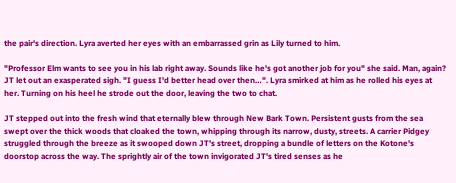the pair's direction. Lyra averted her eyes with an embarrassed grin as Lily turned to him.

"Professor Elm wants to see you in his lab right away. Sounds like he's got another job for you" she said. Man, again? JT let out an exasperated sigh. "I guess I'd better head over then…". Lyra smirked at him as he rolled his eyes at her. Turning on his heel he strode out the door, leaving the two to chat.

JT stepped out into the fresh wind that eternally blew through New Bark Town. Persistent gusts from the sea swept over the thick woods that cloaked the town, whipping through its narrow, dusty, streets. A carrier Pidgey struggled through the breeze as it swooped down JT's street, dropping a bundle of letters on the Kotone's doorstop across the way. The sprightly air of the town invigorated JT's tired senses as he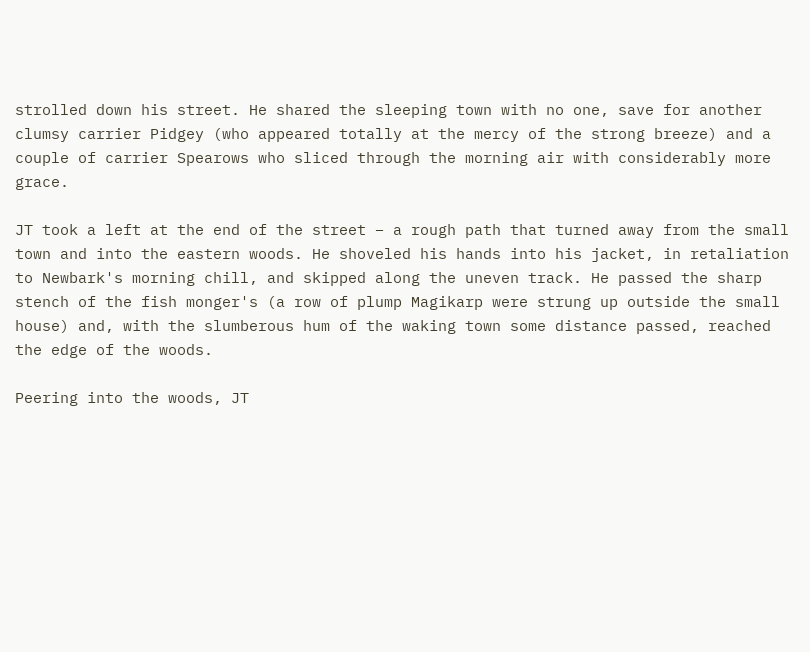strolled down his street. He shared the sleeping town with no one, save for another clumsy carrier Pidgey (who appeared totally at the mercy of the strong breeze) and a couple of carrier Spearows who sliced through the morning air with considerably more grace.

JT took a left at the end of the street – a rough path that turned away from the small town and into the eastern woods. He shoveled his hands into his jacket, in retaliation to Newbark's morning chill, and skipped along the uneven track. He passed the sharp stench of the fish monger's (a row of plump Magikarp were strung up outside the small house) and, with the slumberous hum of the waking town some distance passed, reached the edge of the woods.

Peering into the woods, JT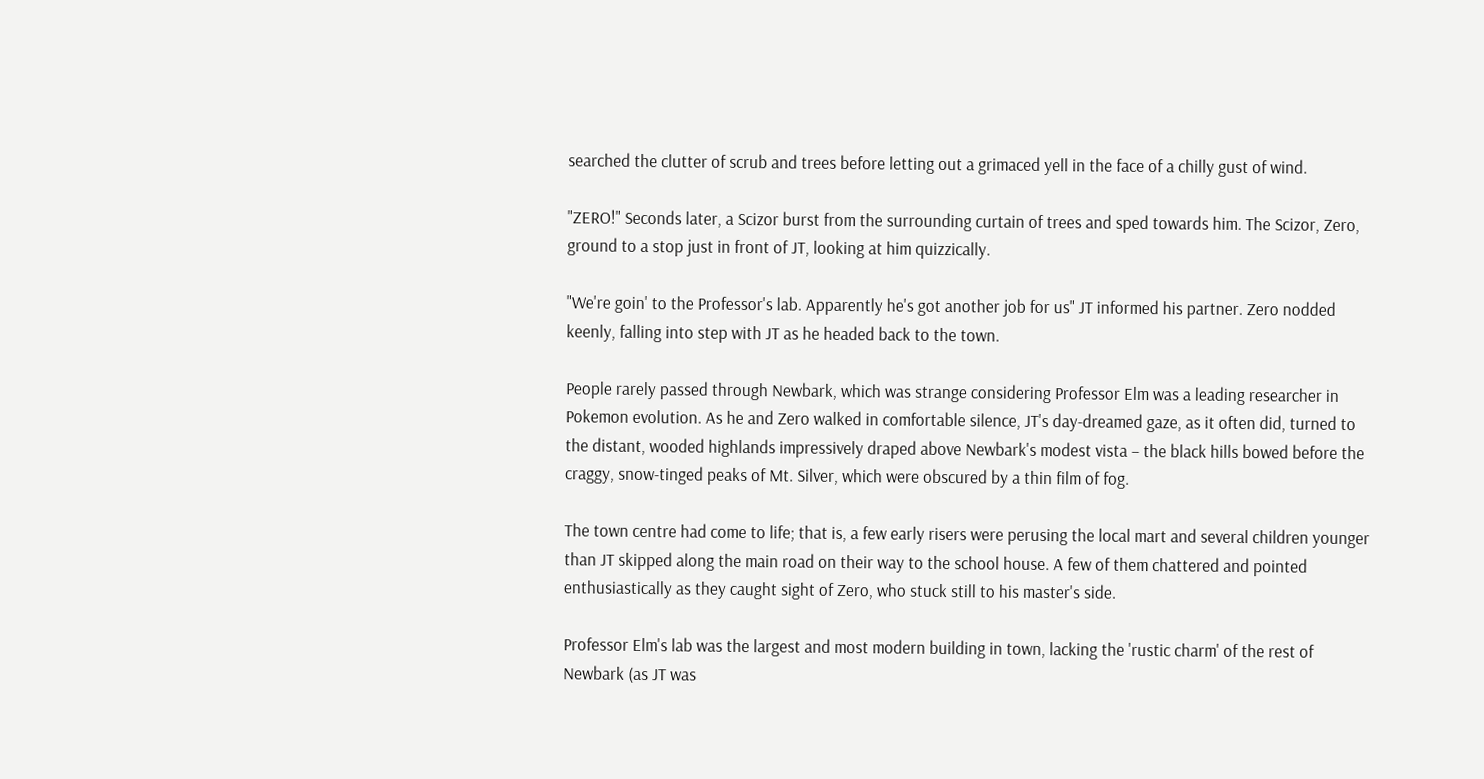searched the clutter of scrub and trees before letting out a grimaced yell in the face of a chilly gust of wind.

"ZERO!" Seconds later, a Scizor burst from the surrounding curtain of trees and sped towards him. The Scizor, Zero, ground to a stop just in front of JT, looking at him quizzically.

"We're goin' to the Professor's lab. Apparently he's got another job for us" JT informed his partner. Zero nodded keenly, falling into step with JT as he headed back to the town.

People rarely passed through Newbark, which was strange considering Professor Elm was a leading researcher in Pokemon evolution. As he and Zero walked in comfortable silence, JT's day-dreamed gaze, as it often did, turned to the distant, wooded highlands impressively draped above Newbark's modest vista – the black hills bowed before the craggy, snow-tinged peaks of Mt. Silver, which were obscured by a thin film of fog.

The town centre had come to life; that is, a few early risers were perusing the local mart and several children younger than JT skipped along the main road on their way to the school house. A few of them chattered and pointed enthusiastically as they caught sight of Zero, who stuck still to his master's side.

Professor Elm's lab was the largest and most modern building in town, lacking the 'rustic charm' of the rest of Newbark (as JT was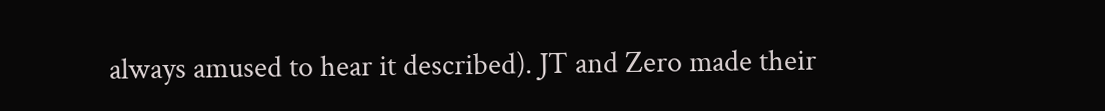always amused to hear it described). JT and Zero made their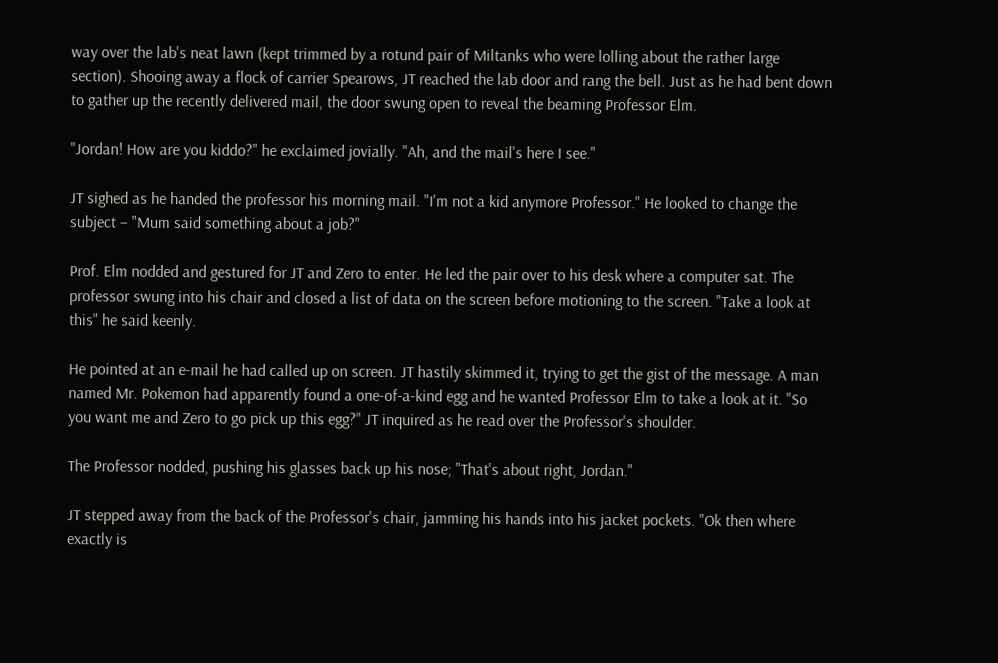way over the lab's neat lawn (kept trimmed by a rotund pair of Miltanks who were lolling about the rather large section). Shooing away a flock of carrier Spearows, JT reached the lab door and rang the bell. Just as he had bent down to gather up the recently delivered mail, the door swung open to reveal the beaming Professor Elm.

"Jordan! How are you kiddo?" he exclaimed jovially. "Ah, and the mail's here I see."

JT sighed as he handed the professor his morning mail. "I'm not a kid anymore Professor." He looked to change the subject – "Mum said something about a job?"

Prof. Elm nodded and gestured for JT and Zero to enter. He led the pair over to his desk where a computer sat. The professor swung into his chair and closed a list of data on the screen before motioning to the screen. "Take a look at this" he said keenly.

He pointed at an e-mail he had called up on screen. JT hastily skimmed it, trying to get the gist of the message. A man named Mr. Pokemon had apparently found a one-of-a-kind egg and he wanted Professor Elm to take a look at it. "So you want me and Zero to go pick up this egg?" JT inquired as he read over the Professor's shoulder.

The Professor nodded, pushing his glasses back up his nose; "That's about right, Jordan."

JT stepped away from the back of the Professor's chair, jamming his hands into his jacket pockets. "Ok then where exactly is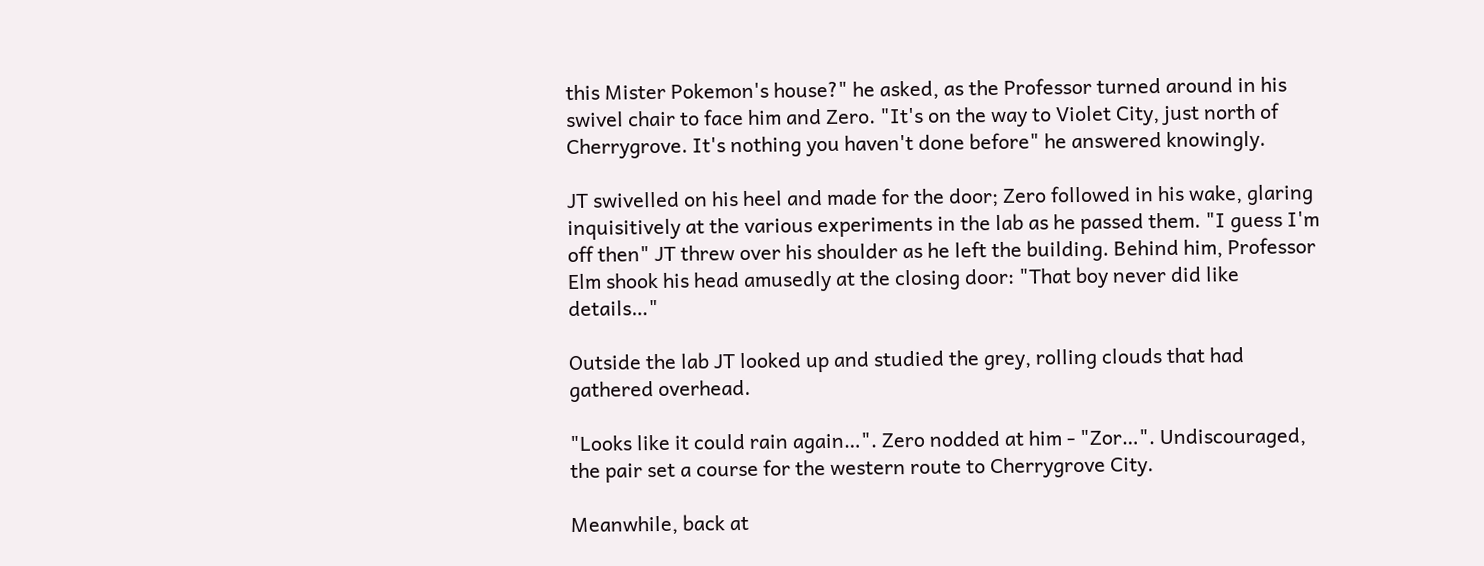this Mister Pokemon's house?" he asked, as the Professor turned around in his swivel chair to face him and Zero. "It's on the way to Violet City, just north of Cherrygrove. It's nothing you haven't done before" he answered knowingly.

JT swivelled on his heel and made for the door; Zero followed in his wake, glaring inquisitively at the various experiments in the lab as he passed them. "I guess I'm off then" JT threw over his shoulder as he left the building. Behind him, Professor Elm shook his head amusedly at the closing door: "That boy never did like details…"

Outside the lab JT looked up and studied the grey, rolling clouds that had gathered overhead.

"Looks like it could rain again…". Zero nodded at him - "Zor…". Undiscouraged, the pair set a course for the western route to Cherrygrove City.

Meanwhile, back at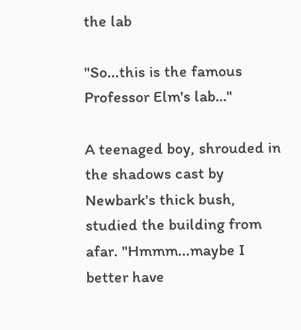the lab

"So...this is the famous Professor Elm's lab…"

A teenaged boy, shrouded in the shadows cast by Newbark's thick bush, studied the building from afar. "Hmmm...maybe I better have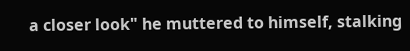a closer look" he muttered to himself, stalking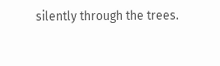silently through the trees.